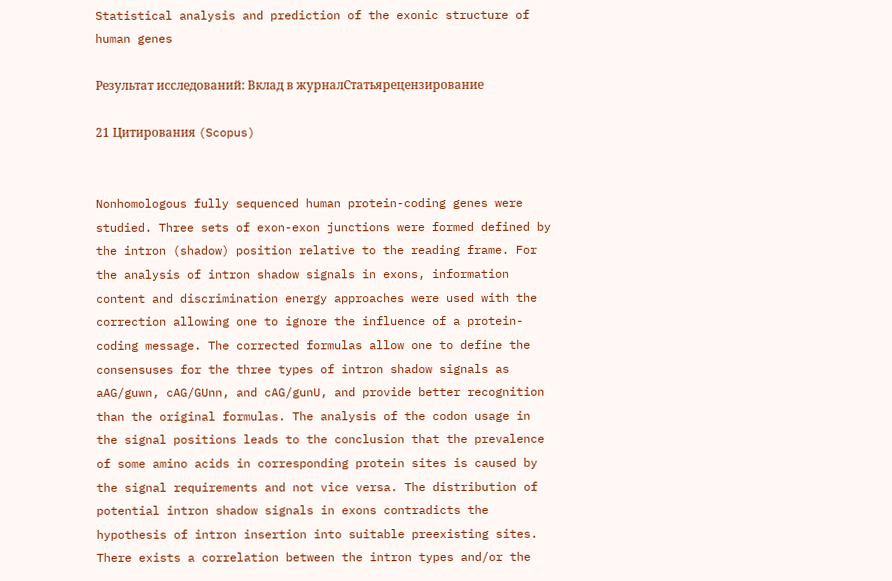Statistical analysis and prediction of the exonic structure of human genes

Результат исследований: Вклад в журналСтатьярецензирование

21 Цитирования (Scopus)


Nonhomologous fully sequenced human protein-coding genes were studied. Three sets of exon-exon junctions were formed defined by the intron (shadow) position relative to the reading frame. For the analysis of intron shadow signals in exons, information content and discrimination energy approaches were used with the correction allowing one to ignore the influence of a protein-coding message. The corrected formulas allow one to define the consensuses for the three types of intron shadow signals as aAG/guwn, cAG/GUnn, and cAG/gunU, and provide better recognition than the original formulas. The analysis of the codon usage in the signal positions leads to the conclusion that the prevalence of some amino acids in corresponding protein sites is caused by the signal requirements and not vice versa. The distribution of potential intron shadow signals in exons contradicts the hypothesis of intron insertion into suitable preexisting sites. There exists a correlation between the intron types and/or the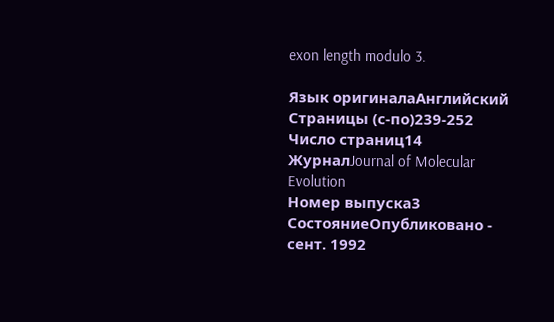exon length modulo 3.

Язык оригиналаАнглийский
Страницы (с-по)239-252
Число страниц14
ЖурналJournal of Molecular Evolution
Номер выпуска3
СостояниеОпубликовано - сент. 1992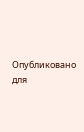Опубликовано для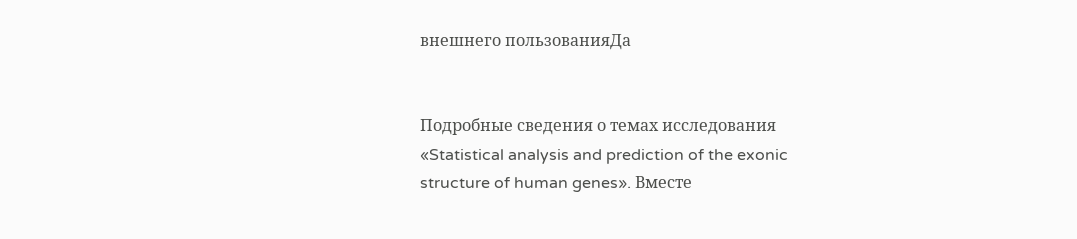внешнего пользованияДа


Подробные сведения о темах исследования «Statistical analysis and prediction of the exonic structure of human genes». Вместе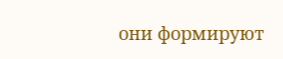они формируют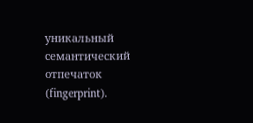уникальный семантический отпечаток (fingerprint).